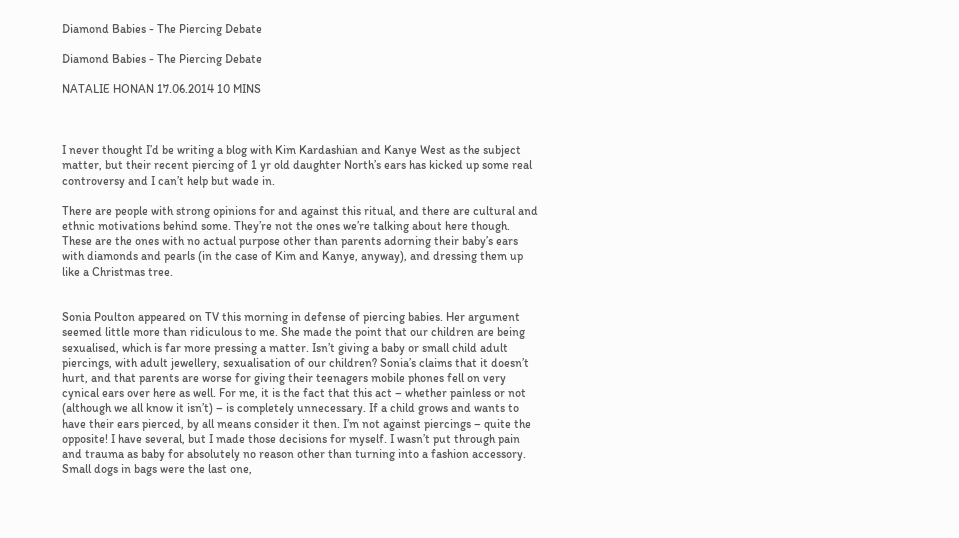Diamond Babies - The Piercing Debate

Diamond Babies - The Piercing Debate

NATALIE HONAN 17.06.2014 10 MINS



I never thought I’d be writing a blog with Kim Kardashian and Kanye West as the subject matter, but their recent piercing of 1 yr old daughter North’s ears has kicked up some real controversy and I can’t help but wade in.

There are people with strong opinions for and against this ritual, and there are cultural and ethnic motivations behind some. They’re not the ones we’re talking about here though.  These are the ones with no actual purpose other than parents adorning their baby’s ears with diamonds and pearls (in the case of Kim and Kanye, anyway), and dressing them up like a Christmas tree.


Sonia Poulton appeared on TV this morning in defense of piercing babies. Her argument seemed little more than ridiculous to me. She made the point that our children are being sexualised, which is far more pressing a matter. Isn’t giving a baby or small child adult piercings, with adult jewellery, sexualisation of our children? Sonia’s claims that it doesn’t hurt, and that parents are worse for giving their teenagers mobile phones fell on very cynical ears over here as well. For me, it is the fact that this act – whether painless or not (although we all know it isn’t) – is completely unnecessary. If a child grows and wants to have their ears pierced, by all means consider it then. I’m not against piercings – quite the opposite! I have several, but I made those decisions for myself. I wasn’t put through pain and trauma as baby for absolutely no reason other than turning into a fashion accessory.  Small dogs in bags were the last one,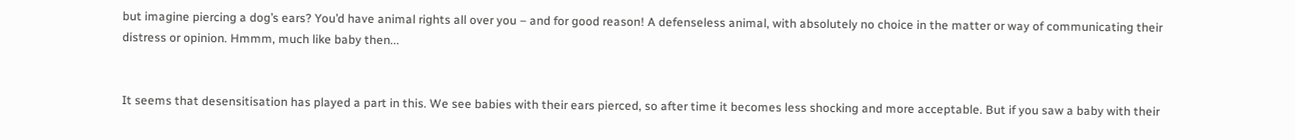but imagine piercing a dog’s ears? You’d have animal rights all over you – and for good reason! A defenseless animal, with absolutely no choice in the matter or way of communicating their distress or opinion. Hmmm, much like baby then...


It seems that desensitisation has played a part in this. We see babies with their ears pierced, so after time it becomes less shocking and more acceptable. But if you saw a baby with their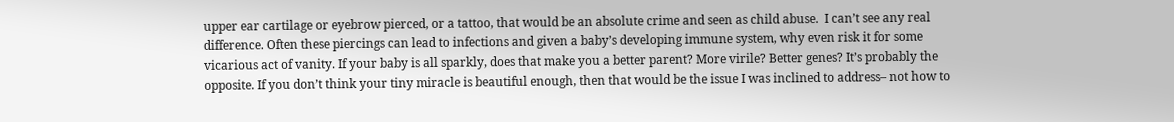upper ear cartilage or eyebrow pierced, or a tattoo, that would be an absolute crime and seen as child abuse.  I can’t see any real difference. Often these piercings can lead to infections and given a baby’s developing immune system, why even risk it for some vicarious act of vanity. If your baby is all sparkly, does that make you a better parent? More virile? Better genes? It’s probably the opposite. If you don’t think your tiny miracle is beautiful enough, then that would be the issue I was inclined to address– not how to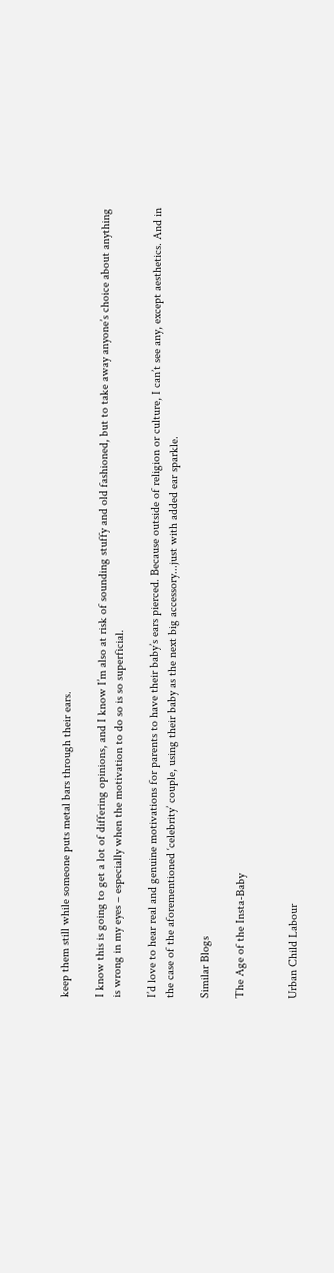keep them still while someone puts metal bars through their ears.

I know this is going to get a lot of differing opinions, and I know I’m also at risk of sounding stuffy and old fashioned, but to take away anyone’s choice about anything is wrong in my eyes – especially when the motivation to do so is so superficial.

I’d love to hear real and genuine motivations for parents to have their baby’s ears pierced. Because outside of religion or culture, I can’t see any, except aesthetics. And in the case of the aforementioned ‘celebrity’ couple, using their baby as the next big accessory...just with added ear sparkle.

Similar Blogs

The Age of the Insta-Baby


Urban Child Labour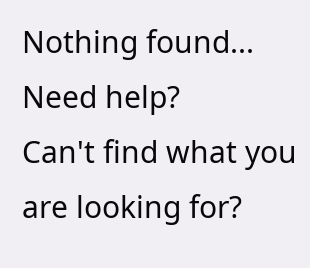Nothing found... Need help?
Can't find what you are looking for?